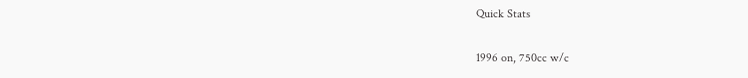Quick Stats

1996 on, 750cc w/c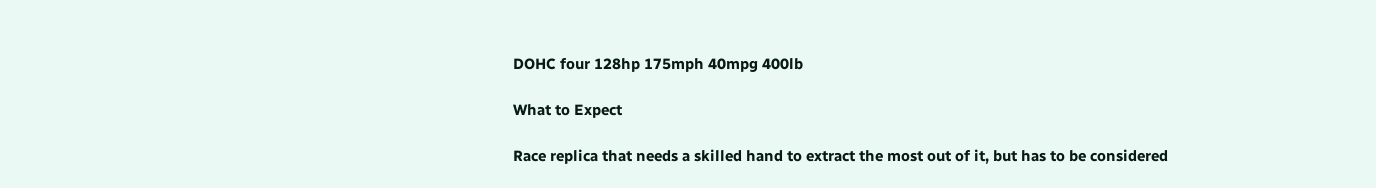DOHC four 128hp 175mph 40mpg 400lb

What to Expect

Race replica that needs a skilled hand to extract the most out of it, but has to be considered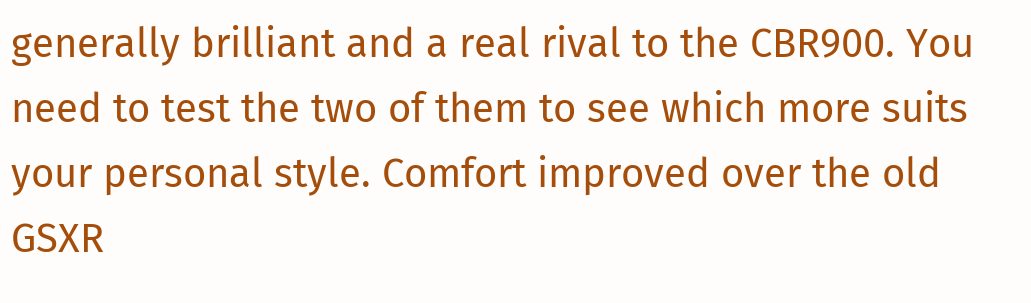generally brilliant and a real rival to the CBR900. You need to test the two of them to see which more suits your personal style. Comfort improved over the old GSXR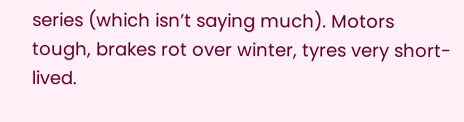series (which isn’t saying much). Motors tough, brakes rot over winter, tyres very short-lived.